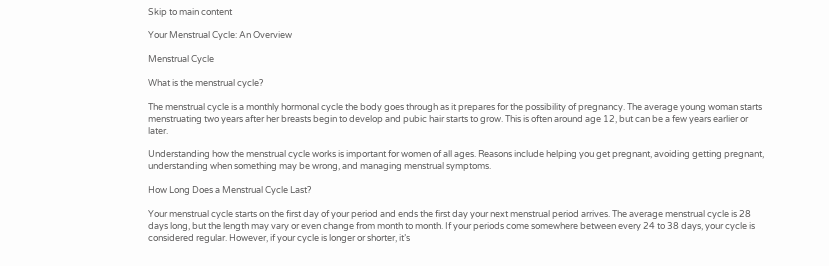Skip to main content

Your Menstrual Cycle: An Overview

Menstrual Cycle

What is the menstrual cycle?

The menstrual cycle is a monthly hormonal cycle the body goes through as it prepares for the possibility of pregnancy. The average young woman starts menstruating two years after her breasts begin to develop and pubic hair starts to grow. This is often around age 12, but can be a few years earlier or later.

Understanding how the menstrual cycle works is important for women of all ages. Reasons include helping you get pregnant, avoiding getting pregnant, understanding when something may be wrong, and managing menstrual symptoms.

How Long Does a Menstrual Cycle Last?

Your menstrual cycle starts on the first day of your period and ends the first day your next menstrual period arrives. The average menstrual cycle is 28 days long, but the length may vary or even change from month to month. If your periods come somewhere between every 24 to 38 days, your cycle is considered regular. However, if your cycle is longer or shorter, it’s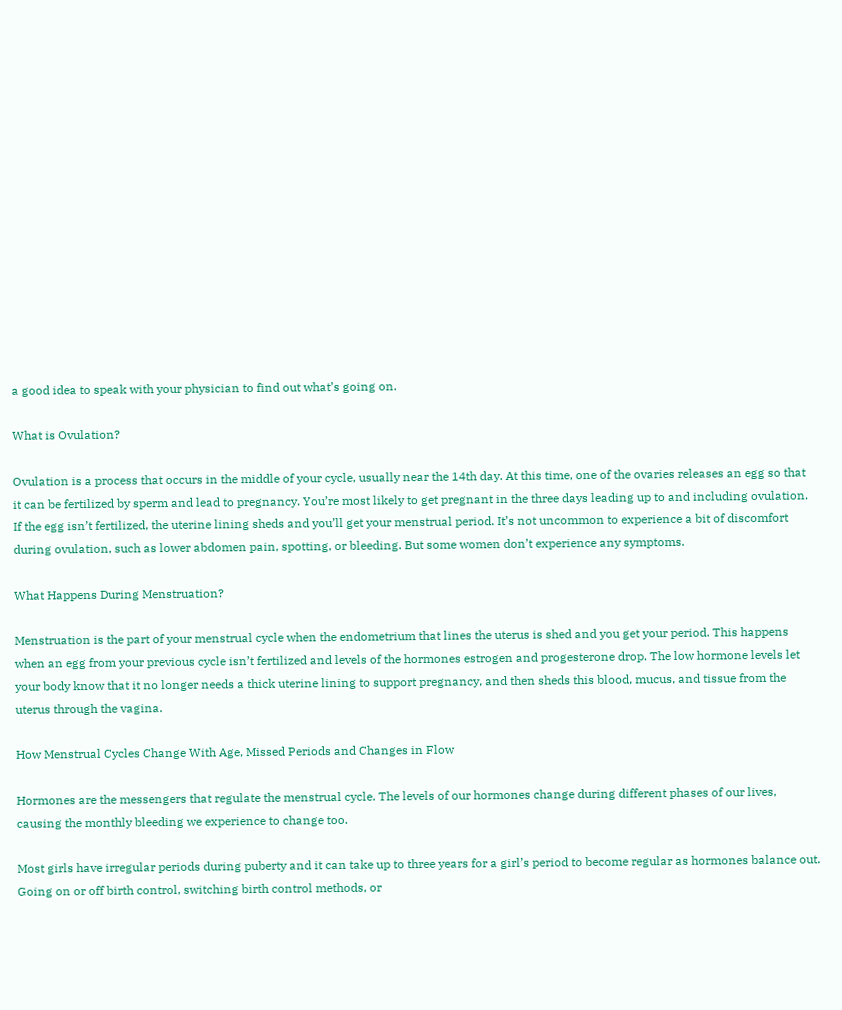a good idea to speak with your physician to find out what’s going on.

What is Ovulation?

Ovulation is a process that occurs in the middle of your cycle, usually near the 14th day. At this time, one of the ovaries releases an egg so that it can be fertilized by sperm and lead to pregnancy. You’re most likely to get pregnant in the three days leading up to and including ovulation. If the egg isn’t fertilized, the uterine lining sheds and you’ll get your menstrual period. It’s not uncommon to experience a bit of discomfort during ovulation, such as lower abdomen pain, spotting, or bleeding. But some women don’t experience any symptoms.

What Happens During Menstruation?

Menstruation is the part of your menstrual cycle when the endometrium that lines the uterus is shed and you get your period. This happens when an egg from your previous cycle isn’t fertilized and levels of the hormones estrogen and progesterone drop. The low hormone levels let your body know that it no longer needs a thick uterine lining to support pregnancy, and then sheds this blood, mucus, and tissue from the uterus through the vagina.

How Menstrual Cycles Change With Age, Missed Periods and Changes in Flow

Hormones are the messengers that regulate the menstrual cycle. The levels of our hormones change during different phases of our lives, causing the monthly bleeding we experience to change too.

Most girls have irregular periods during puberty and it can take up to three years for a girl’s period to become regular as hormones balance out. Going on or off birth control, switching birth control methods, or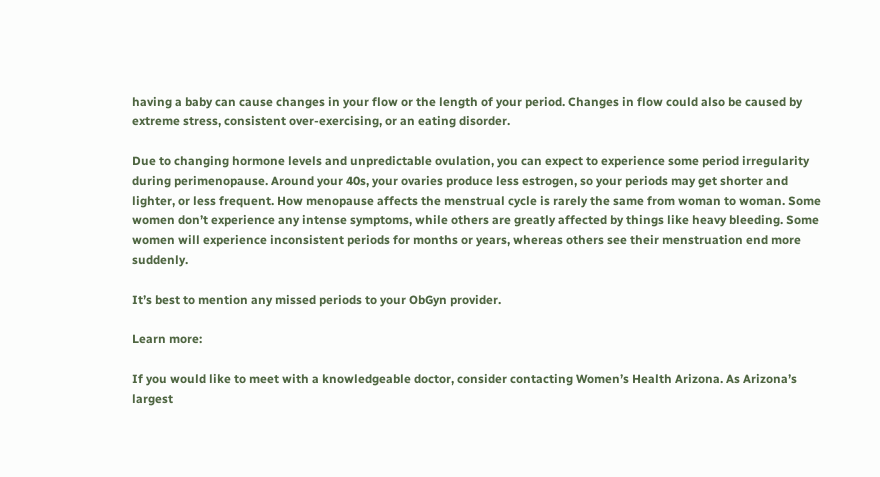having a baby can cause changes in your flow or the length of your period. Changes in flow could also be caused by extreme stress, consistent over-exercising, or an eating disorder.

Due to changing hormone levels and unpredictable ovulation, you can expect to experience some period irregularity during perimenopause. Around your 40s, your ovaries produce less estrogen, so your periods may get shorter and lighter, or less frequent. How menopause affects the menstrual cycle is rarely the same from woman to woman. Some women don’t experience any intense symptoms, while others are greatly affected by things like heavy bleeding. Some women will experience inconsistent periods for months or years, whereas others see their menstruation end more suddenly.

It’s best to mention any missed periods to your ObGyn provider.

Learn more:

If you would like to meet with a knowledgeable doctor, consider contacting Women’s Health Arizona. As Arizona’s largest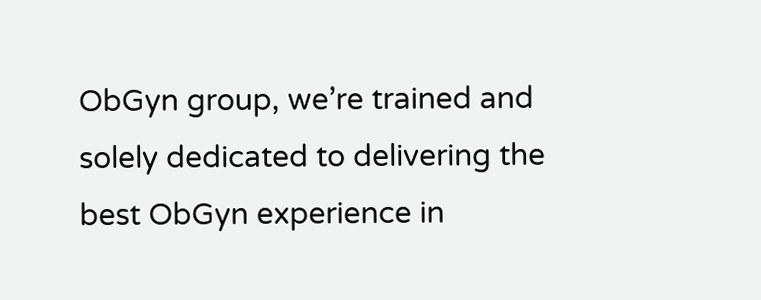ObGyn group, we’re trained and solely dedicated to delivering the best ObGyn experience in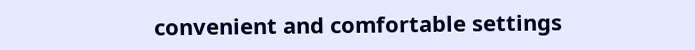convenient and comfortable settings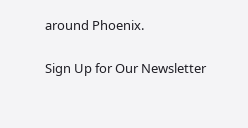around Phoenix.

Sign Up for Our Newsletter